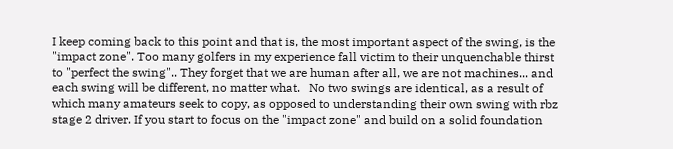I keep coming back to this point and that is, the most important aspect of the swing, is the "impact zone". Too many golfers in my experience fall victim to their unquenchable thirst to "perfect the swing".. They forget that we are human after all, we are not machines... and each swing will be different, no matter what.   No two swings are identical, as a result of which many amateurs seek to copy, as opposed to understanding their own swing with rbz stage 2 driver. If you start to focus on the "impact zone" and build on a solid foundation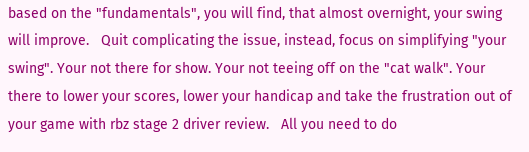based on the "fundamentals", you will find, that almost overnight, your swing will improve.   Quit complicating the issue, instead, focus on simplifying "your swing". Your not there for show. Your not teeing off on the "cat walk". Your there to lower your scores, lower your handicap and take the frustration out of your game with rbz stage 2 driver review.   All you need to do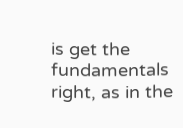is get the fundamentals right, as in the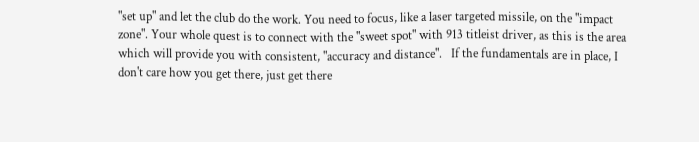"set up" and let the club do the work. You need to focus, like a laser targeted missile, on the "impact zone". Your whole quest is to connect with the "sweet spot" with 913 titleist driver, as this is the area which will provide you with consistent, "accuracy and distance".   If the fundamentals are in place, I don't care how you get there, just get there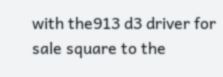with the913 d3 driver for sale square to the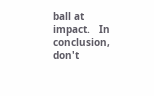ball at impact.   In conclusion, don't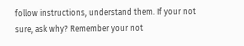follow instructions, understand them. If your not sure, ask why? Remember your not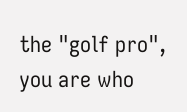the "golf pro", you are who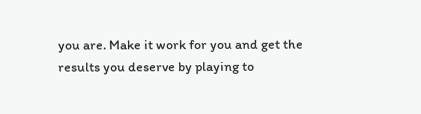you are. Make it work for you and get the results you deserve by playing to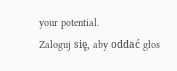your potential.
Zaloguj się, aby oddać głos